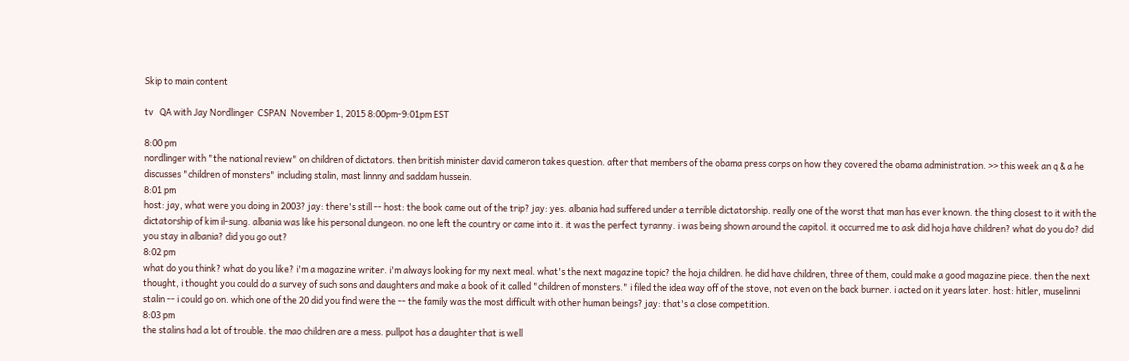Skip to main content

tv   QA with Jay Nordlinger  CSPAN  November 1, 2015 8:00pm-9:01pm EST

8:00 pm
nordlinger with "the national review" on children of dictators. then british minister david cameron takes question. after that members of the obama press corps on how they covered the obama administration. >> this week an q & a he discusses "children of monsters" including stalin, mast linnny and saddam hussein.
8:01 pm
host: jay, what were you doing in 2003? jay: there's still -- host: the book came out of the trip? jay: yes. albania had suffered under a terrible dictatorship. really one of the worst that man has ever known. the thing closest to it with the dictatorship of kim il-sung. albania was like his personal dungeon. no one left the country or came into it. it was the perfect tyranny. i was being shown around the capitol. it occurred me to ask did hoja have children? what do you do? did you stay in albania? did you go out?
8:02 pm
what do you think? what do you like? i'm a magazine writer. i'm always looking for my next meal. what's the next magazine topic? the hoja children. he did have children, three of them, could make a good magazine piece. then the next thought, i thought you could do a survey of such sons and daughters and make a book of it called "children of monsters." i filed the idea way off of the stove, not even on the back burner. i acted on it years later. host: hitler, muselinni stalin -- i could go on. which one of the 20 did you find were the -- the family was the most difficult with other human beings? jay: that's a close competition.
8:03 pm
the stalins had a lot of trouble. the mao children are a mess. pullpot has a daughter that is well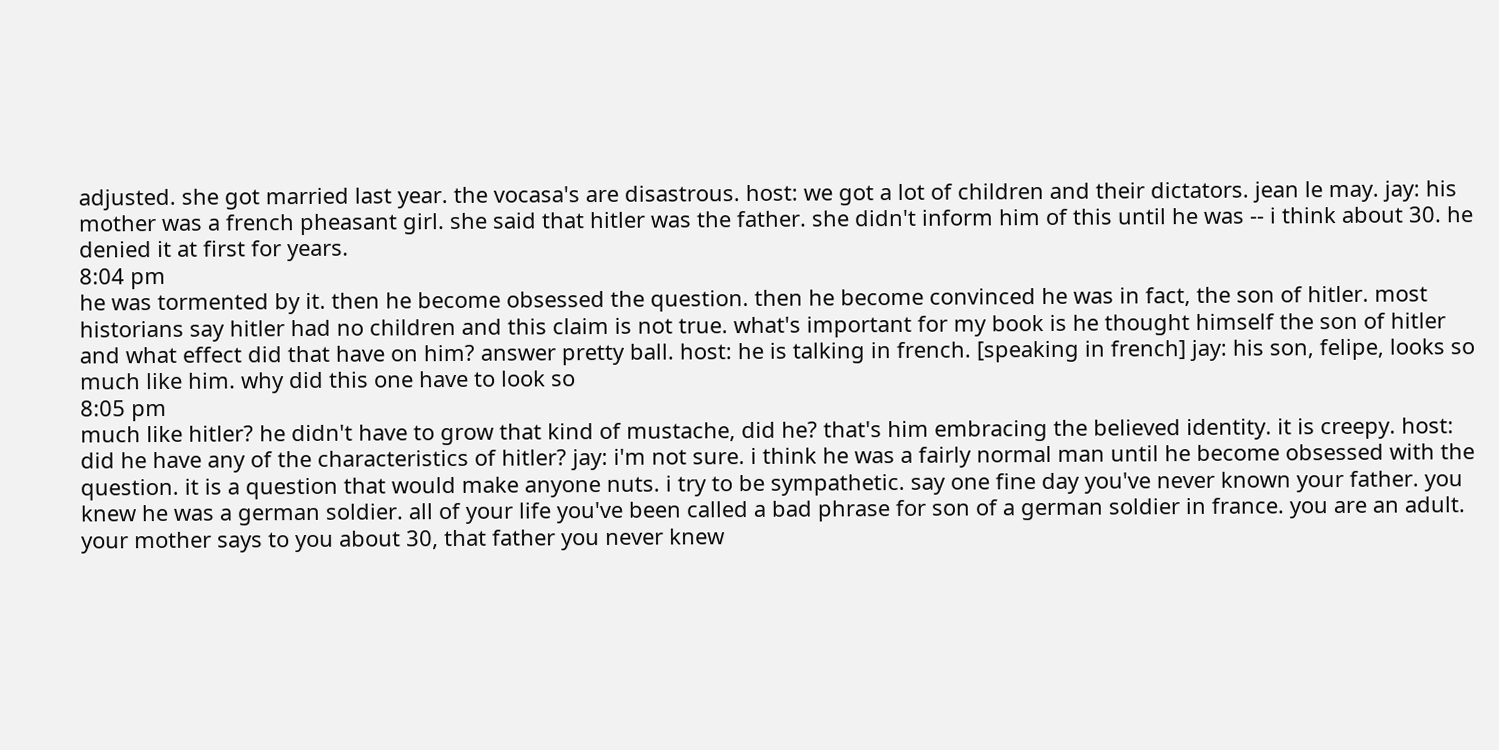adjusted. she got married last year. the vocasa's are disastrous. host: we got a lot of children and their dictators. jean le may. jay: his mother was a french pheasant girl. she said that hitler was the father. she didn't inform him of this until he was -- i think about 30. he denied it at first for years.
8:04 pm
he was tormented by it. then he become obsessed the question. then he become convinced he was in fact, the son of hitler. most historians say hitler had no children and this claim is not true. what's important for my book is he thought himself the son of hitler and what effect did that have on him? answer pretty ball. host: he is talking in french. [speaking in french] jay: his son, felipe, looks so much like him. why did this one have to look so
8:05 pm
much like hitler? he didn't have to grow that kind of mustache, did he? that's him embracing the believed identity. it is creepy. host: did he have any of the characteristics of hitler? jay: i'm not sure. i think he was a fairly normal man until he become obsessed with the question. it is a question that would make anyone nuts. i try to be sympathetic. say one fine day you've never known your father. you knew he was a german soldier. all of your life you've been called a bad phrase for son of a german soldier in france. you are an adult. your mother says to you about 30, that father you never knew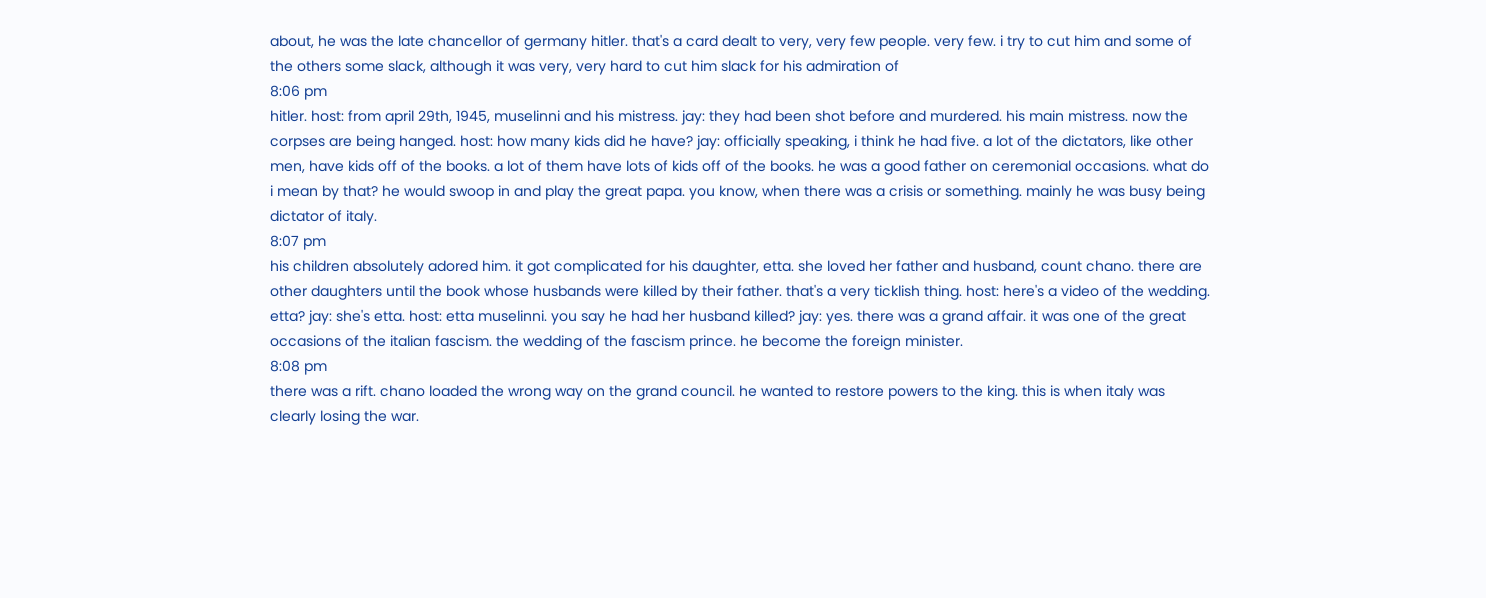about, he was the late chancellor of germany hitler. that's a card dealt to very, very few people. very few. i try to cut him and some of the others some slack, although it was very, very hard to cut him slack for his admiration of
8:06 pm
hitler. host: from april 29th, 1945, muselinni and his mistress. jay: they had been shot before and murdered. his main mistress. now the corpses are being hanged. host: how many kids did he have? jay: officially speaking, i think he had five. a lot of the dictators, like other men, have kids off of the books. a lot of them have lots of kids off of the books. he was a good father on ceremonial occasions. what do i mean by that? he would swoop in and play the great papa. you know, when there was a crisis or something. mainly he was busy being dictator of italy.
8:07 pm
his children absolutely adored him. it got complicated for his daughter, etta. she loved her father and husband, count chano. there are other daughters until the book whose husbands were killed by their father. that's a very ticklish thing. host: here's a video of the wedding. etta? jay: she's etta. host: etta muselinni. you say he had her husband killed? jay: yes. there was a grand affair. it was one of the great occasions of the italian fascism. the wedding of the fascism prince. he become the foreign minister.
8:08 pm
there was a rift. chano loaded the wrong way on the grand council. he wanted to restore powers to the king. this is when italy was clearly losing the war.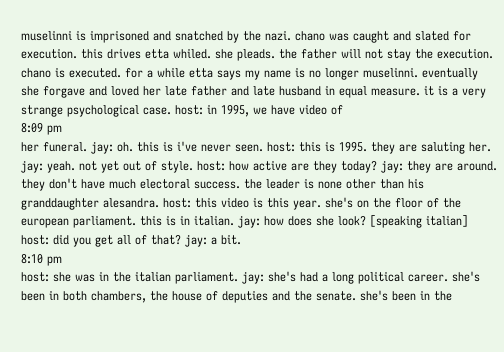muselinni is imprisoned and snatched by the nazi. chano was caught and slated for execution. this drives etta whiled. she pleads. the father will not stay the execution. chano is executed. for a while etta says my name is no longer muselinni. eventually she forgave and loved her late father and late husband in equal measure. it is a very strange psychological case. host: in 1995, we have video of
8:09 pm
her funeral. jay: oh. this is i've never seen. host: this is 1995. they are saluting her. jay: yeah. not yet out of style. host: how active are they today? jay: they are around. they don't have much electoral success. the leader is none other than his granddaughter alesandra. host: this video is this year. she's on the floor of the european parliament. this is in italian. jay: how does she look? [speaking italian] host: did you get all of that? jay: a bit.
8:10 pm
host: she was in the italian parliament. jay: she's had a long political career. she's been in both chambers, the house of deputies and the senate. she's been in the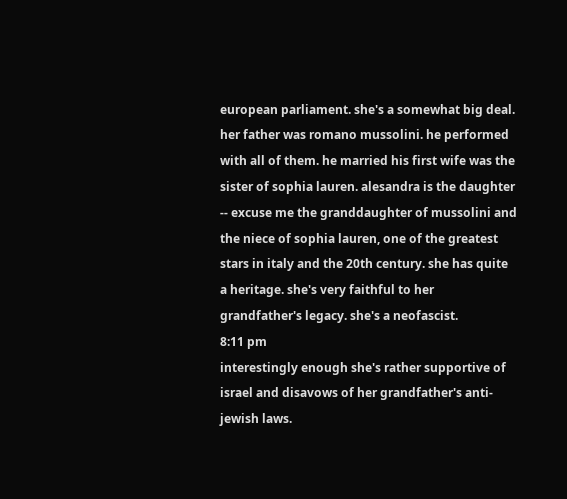european parliament. she's a somewhat big deal. her father was romano mussolini. he performed with all of them. he married his first wife was the sister of sophia lauren. alesandra is the daughter -- excuse me the granddaughter of mussolini and the niece of sophia lauren, one of the greatest stars in italy and the 20th century. she has quite a heritage. she's very faithful to her grandfather's legacy. she's a neofascist.
8:11 pm
interestingly enough she's rather supportive of israel and disavows of her grandfather's anti-jewish laws.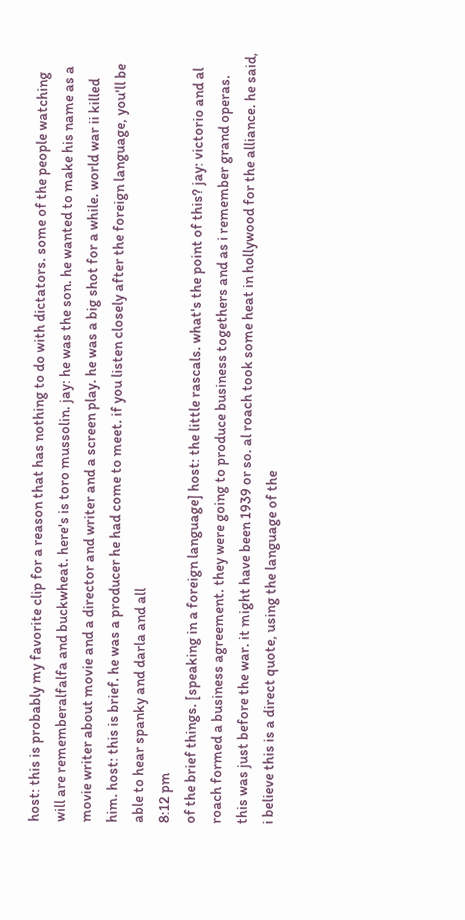host: this is probably my favorite clip for a reason that has nothing to do with dictators. some of the people watching will are rememberalfalfa and buckwheat. here's is toro mussolin. jay: he was the son. he wanted to make his name as a movie writer about movie and a director and writer and a screen play. he was a big shot for a while. world war ii killed him. host: this is brief. he was a producer he had come to meet. if you listen closely after the foreign language, you'll be able to hear spanky and darla and all
8:12 pm
of the brief things. [speaking in a foreign language] host: the little rascals. what's the point of this? jay: victorio and al roach formed a business agreement. they were going to produce business togethers and as i remember grand operas. this was just before the war. it might have been 1939 or so. al roach took some heat in hollywood for the alliance. he said, i believe this is a direct quote, using the language of the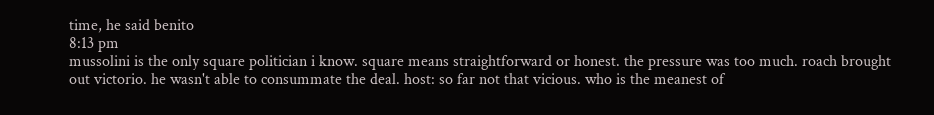time, he said benito
8:13 pm
mussolini is the only square politician i know. square means straightforward or honest. the pressure was too much. roach brought out victorio. he wasn't able to consummate the deal. host: so far not that vicious. who is the meanest of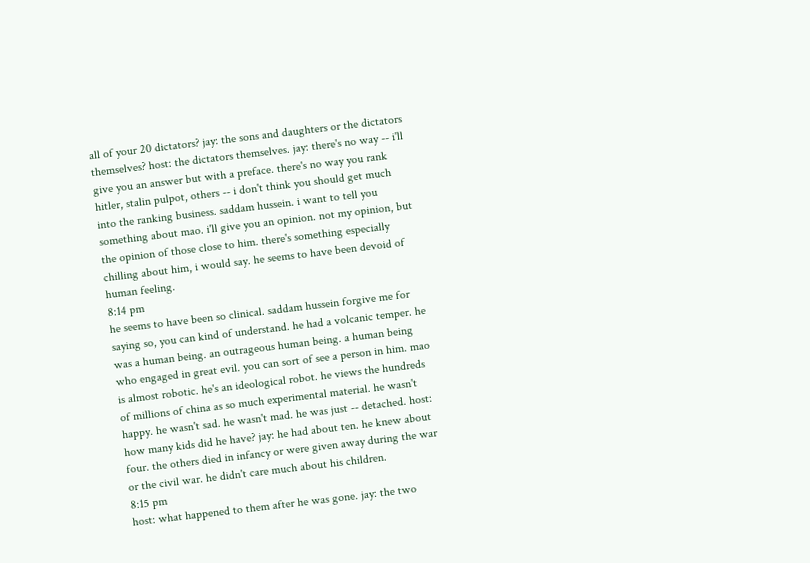all of your 20 dictators? jay: the sons and daughters or the dictators themselves? host: the dictators themselves. jay: there's no way -- i'll give you an answer but with a preface. there's no way you rank hitler, stalin pulpot, others -- i don't think you should get much into the ranking business. saddam hussein. i want to tell you something about mao. i'll give you an opinion. not my opinion, but the opinion of those close to him. there's something especially chilling about him, i would say. he seems to have been devoid of human feeling.
8:14 pm
he seems to have been so clinical. saddam hussein forgive me for saying so, you can kind of understand. he had a volcanic temper. he was a human being. an outrageous human being. a human being who engaged in great evil. you can sort of see a person in him. mao is almost robotic. he's an ideological robot. he views the hundreds of millions of china as so much experimental material. he wasn't happy. he wasn't sad. he wasn't mad. he was just -- detached. host: how many kids did he have? jay: he had about ten. he knew about four. the others died in infancy or were given away during the war or the civil war. he didn't care much about his children.
8:15 pm
host: what happened to them after he was gone. jay: the two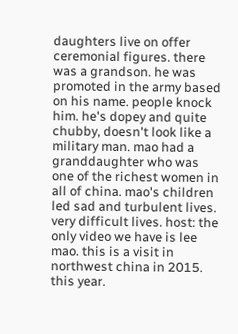daughters live on offer ceremonial figures. there was a grandson. he was promoted in the army based on his name. people knock him. he's dopey and quite chubby, doesn't look like a military man. mao had a granddaughter who was one of the richest women in all of china. mao's children led sad and turbulent lives. very difficult lives. host: the only video we have is lee mao. this is a visit in northwest china in 2015. this year.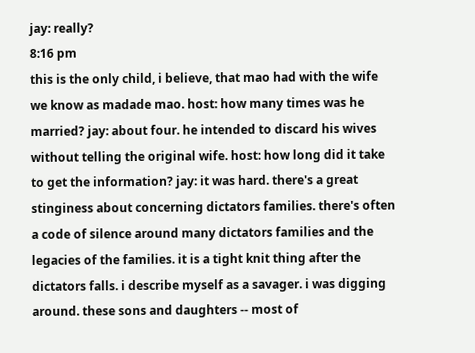jay: really?
8:16 pm
this is the only child, i believe, that mao had with the wife we know as madade mao. host: how many times was he married? jay: about four. he intended to discard his wives without telling the original wife. host: how long did it take to get the information? jay: it was hard. there's a great stinginess about concerning dictators families. there's often a code of silence around many dictators families and the legacies of the families. it is a tight knit thing after the dictators falls. i describe myself as a savager. i was digging around. these sons and daughters -- most of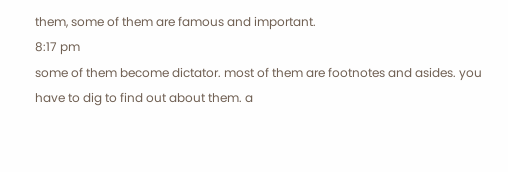them, some of them are famous and important.
8:17 pm
some of them become dictator. most of them are footnotes and asides. you have to dig to find out about them. a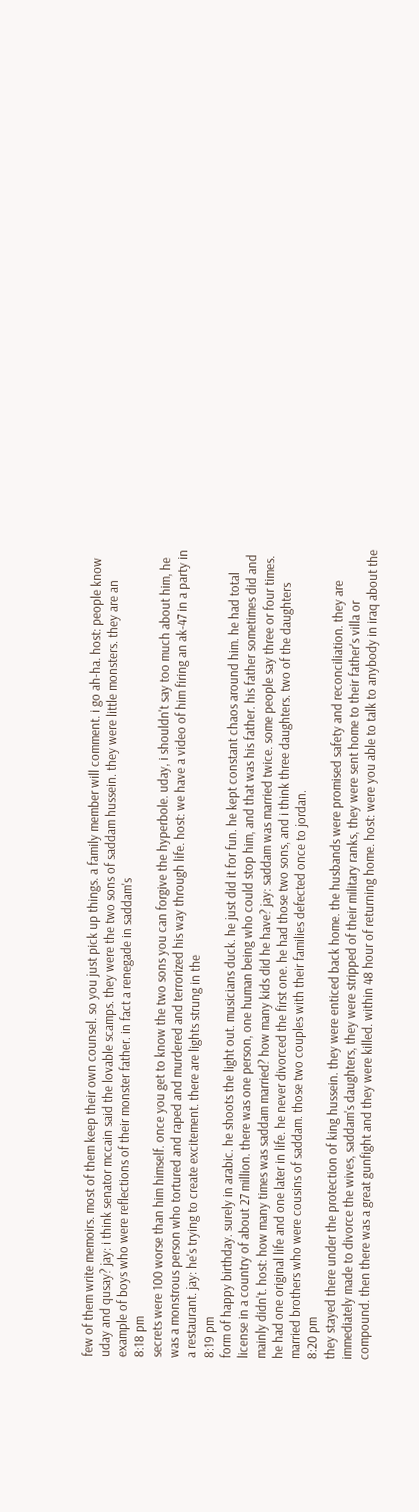few of them write memoirs. most of them keep their own counsel. so you just pick up things. a family member will comment. i go ah-ha. host: people know uday and qusay? jay: i think senator mccain said the lovable scamps. they were the two sons of saddam hussein. they were little monsters. they are an example of boys who were reflections of their monster father. in fact a renegade in saddam's
8:18 pm
secrets were 100 worse than him himself. once you get to know the two sons you can forgive the hyperbole. uday, i shouldn't say too much about him, he was a monstrous person who tortured and raped and murdered and terrorized his way through life. host: we have a video of him firing an ak-47 in a party in a restaurant. jay: he's trying to create excitement. there are lights strung in the
8:19 pm
form of happy birthday. surely in arabic. he shoots the light out. musicians duck. he just did it for fun. he kept constant chaos around him. he had total license in a country of about 27 million. there was one person, one human being who could stop him, and that was his father. his father sometimes did and mainly didn't. host: how many times was saddam married? how many kids did he have? jay: saddam was married twice. some people say three or four times. he had one original life and one later in life. he never divorced the first one. he had those two sons, and i think three daughters. two of the daughters married brothers who were cousins of saddam. those two couples with their families defected once to jordan.
8:20 pm
they stayed there under the protection of king hussein. they were enticed back home. the husbands were promised safety and reconciliation. they are immediately made to divorce the wives, saddam's daughters, they were stripped of their military ranks, they were sent home to their father's villa or compound. then there was a great gunfight and they were killed. within 48 hour of returning home. host: were you able to talk to anybody in iraq about the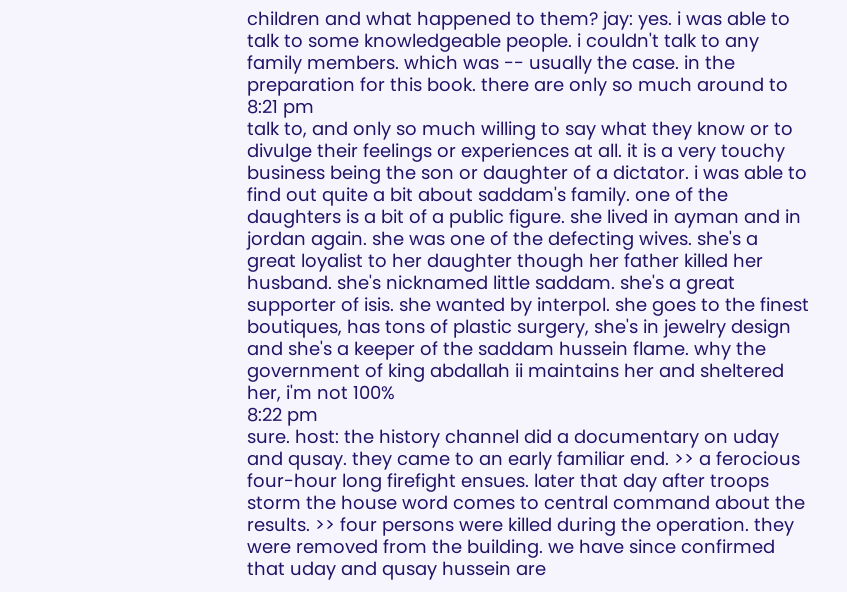children and what happened to them? jay: yes. i was able to talk to some knowledgeable people. i couldn't talk to any family members. which was -- usually the case. in the preparation for this book. there are only so much around to
8:21 pm
talk to, and only so much willing to say what they know or to divulge their feelings or experiences at all. it is a very touchy business being the son or daughter of a dictator. i was able to find out quite a bit about saddam's family. one of the daughters is a bit of a public figure. she lived in ayman and in jordan again. she was one of the defecting wives. she's a great loyalist to her daughter though her father killed her husband. she's nicknamed little saddam. she's a great supporter of isis. she wanted by interpol. she goes to the finest boutiques, has tons of plastic surgery, she's in jewelry design and she's a keeper of the saddam hussein flame. why the government of king abdallah ii maintains her and sheltered her, i'm not 100%
8:22 pm
sure. host: the history channel did a documentary on uday and qusay. they came to an early familiar end. >> a ferocious four-hour long firefight ensues. later that day after troops storm the house word comes to central command about the results. >> four persons were killed during the operation. they were removed from the building. we have since confirmed that uday and qusay hussein are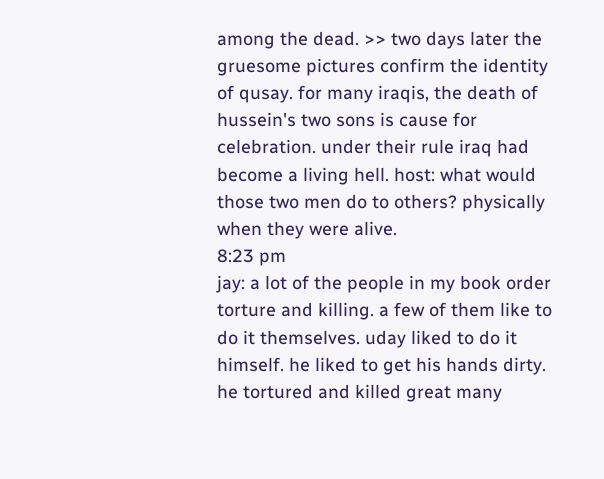among the dead. >> two days later the gruesome pictures confirm the identity of qusay. for many iraqis, the death of hussein's two sons is cause for celebration. under their rule iraq had become a living hell. host: what would those two men do to others? physically when they were alive.
8:23 pm
jay: a lot of the people in my book order torture and killing. a few of them like to do it themselves. uday liked to do it himself. he liked to get his hands dirty. he tortured and killed great many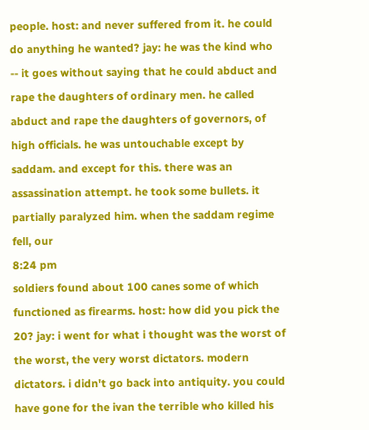people. host: and never suffered from it. he could do anything he wanted? jay: he was the kind who -- it goes without saying that he could abduct and rape the daughters of ordinary men. he called abduct and rape the daughters of governors, of high officials. he was untouchable except by saddam. and except for this. there was an assassination attempt. he took some bullets. it partially paralyzed him. when the saddam regime fell, our
8:24 pm
soldiers found about 100 canes some of which functioned as firearms. host: how did you pick the 20? jay: i went for what i thought was the worst of the worst, the very worst dictators. modern dictators. i didn't go back into antiquity. you could have gone for the ivan the terrible who killed his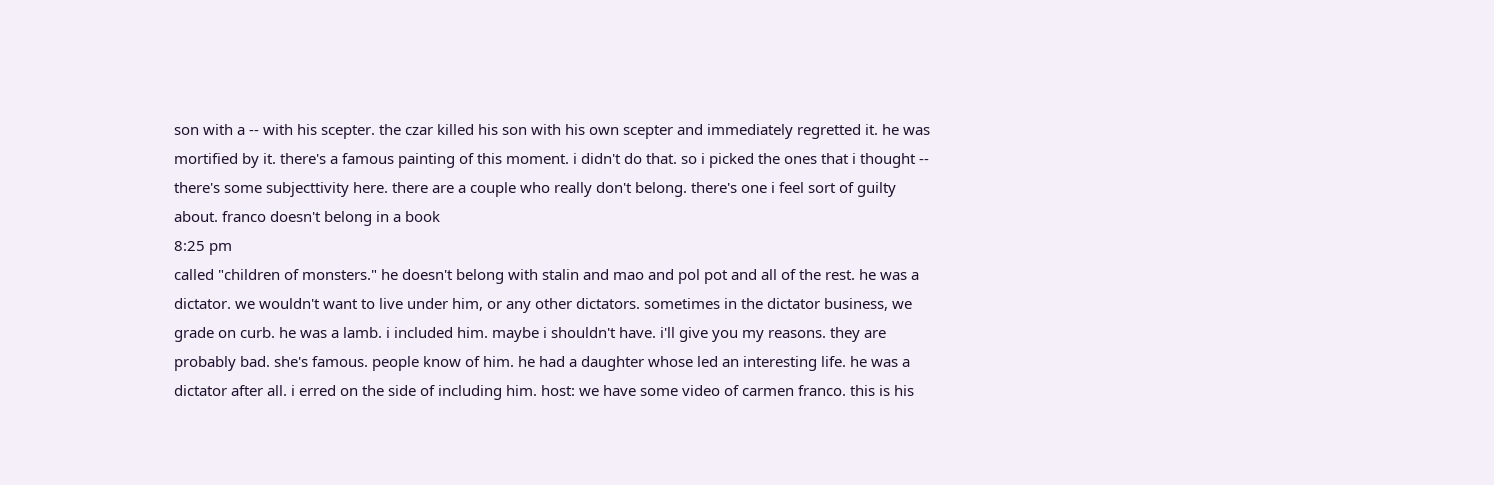son with a -- with his scepter. the czar killed his son with his own scepter and immediately regretted it. he was mortified by it. there's a famous painting of this moment. i didn't do that. so i picked the ones that i thought -- there's some subjecttivity here. there are a couple who really don't belong. there's one i feel sort of guilty about. franco doesn't belong in a book
8:25 pm
called "children of monsters." he doesn't belong with stalin and mao and pol pot and all of the rest. he was a dictator. we wouldn't want to live under him, or any other dictators. sometimes in the dictator business, we grade on curb. he was a lamb. i included him. maybe i shouldn't have. i'll give you my reasons. they are probably bad. she's famous. people know of him. he had a daughter whose led an interesting life. he was a dictator after all. i erred on the side of including him. host: we have some video of carmen franco. this is his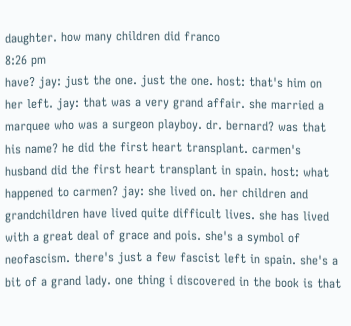daughter. how many children did franco
8:26 pm
have? jay: just the one. just the one. host: that's him on her left. jay: that was a very grand affair. she married a marquee who was a surgeon playboy. dr. bernard? was that his name? he did the first heart transplant. carmen's husband did the first heart transplant in spain. host: what happened to carmen? jay: she lived on. her children and grandchildren have lived quite difficult lives. she has lived with a great deal of grace and pois. she's a symbol of neofascism. there's just a few fascist left in spain. she's a bit of a grand lady. one thing i discovered in the book is that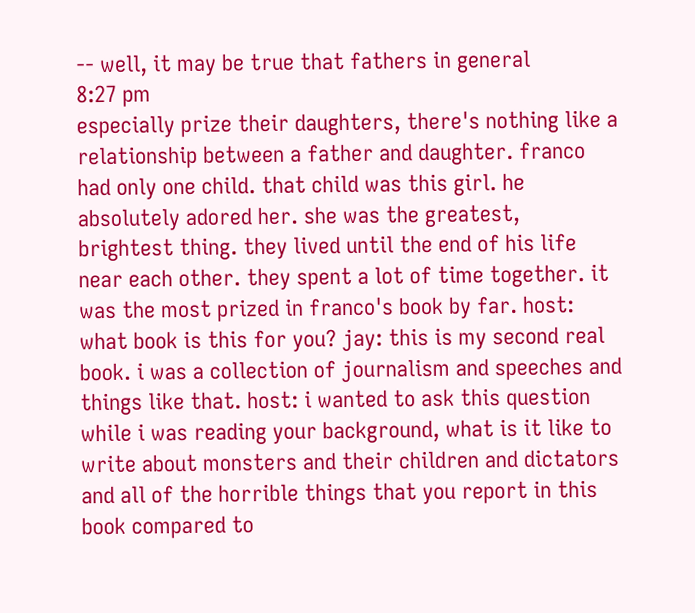-- well, it may be true that fathers in general
8:27 pm
especially prize their daughters, there's nothing like a relationship between a father and daughter. franco had only one child. that child was this girl. he absolutely adored her. she was the greatest, brightest thing. they lived until the end of his life near each other. they spent a lot of time together. it was the most prized in franco's book by far. host: what book is this for you? jay: this is my second real book. i was a collection of journalism and speeches and things like that. host: i wanted to ask this question while i was reading your background, what is it like to write about monsters and their children and dictators and all of the horrible things that you report in this book compared to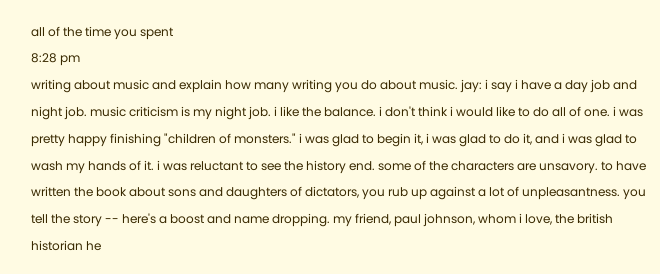all of the time you spent
8:28 pm
writing about music and explain how many writing you do about music. jay: i say i have a day job and night job. music criticism is my night job. i like the balance. i don't think i would like to do all of one. i was pretty happy finishing "children of monsters." i was glad to begin it, i was glad to do it, and i was glad to wash my hands of it. i was reluctant to see the history end. some of the characters are unsavory. to have written the book about sons and daughters of dictators, you rub up against a lot of unpleasantness. you tell the story -- here's a boost and name dropping. my friend, paul johnson, whom i love, the british historian he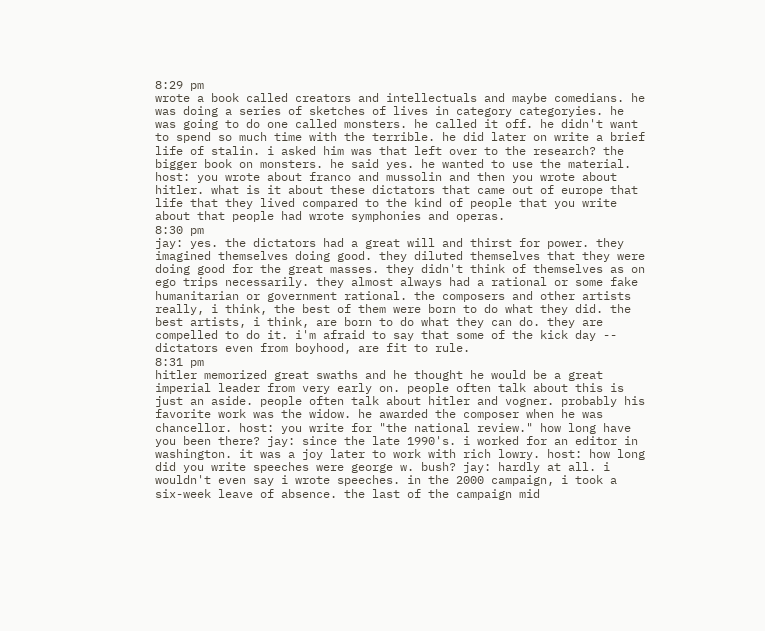8:29 pm
wrote a book called creators and intellectuals and maybe comedians. he was doing a series of sketches of lives in category categoryies. he was going to do one called monsters. he called it off. he didn't want to spend so much time with the terrible. he did later on write a brief life of stalin. i asked him was that left over to the research? the bigger book on monsters. he said yes. he wanted to use the material. host: you wrote about franco and mussolin and then you wrote about hitler. what is it about these dictators that came out of europe that life that they lived compared to the kind of people that you write about that people had wrote symphonies and operas.
8:30 pm
jay: yes. the dictators had a great will and thirst for power. they imagined themselves doing good. they diluted themselves that they were doing good for the great masses. they didn't think of themselves as on ego trips necessarily. they almost always had a rational or some fake humanitarian or government rational. the composers and other artists really, i think, the best of them were born to do what they did. the best artists, i think, are born to do what they can do. they are compelled to do it. i'm afraid to say that some of the kick day -- dictators even from boyhood, are fit to rule.
8:31 pm
hitler memorized great swaths and he thought he would be a great imperial leader from very early on. people often talk about this is just an aside. people often talk about hitler and vogner. probably his favorite work was the widow. he awarded the composer when he was chancellor. host: you write for "the national review." how long have you been there? jay: since the late 1990's. i worked for an editor in washington. it was a joy later to work with rich lowry. host: how long did you write speeches were george w. bush? jay: hardly at all. i wouldn't even say i wrote speeches. in the 2000 campaign, i took a six-week leave of absence. the last of the campaign mid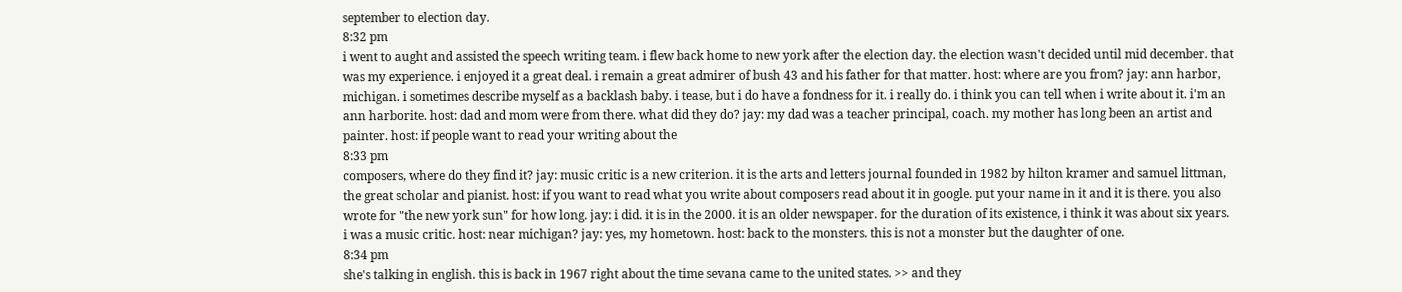september to election day.
8:32 pm
i went to aught and assisted the speech writing team. i flew back home to new york after the election day. the election wasn't decided until mid december. that was my experience. i enjoyed it a great deal. i remain a great admirer of bush 43 and his father for that matter. host: where are you from? jay: ann harbor, michigan. i sometimes describe myself as a backlash baby. i tease, but i do have a fondness for it. i really do. i think you can tell when i write about it. i'm an ann harborite. host: dad and mom were from there. what did they do? jay: my dad was a teacher principal, coach. my mother has long been an artist and painter. host: if people want to read your writing about the
8:33 pm
composers, where do they find it? jay: music critic is a new criterion. it is the arts and letters journal founded in 1982 by hilton kramer and samuel littman, the great scholar and pianist. host: if you want to read what you write about composers read about it in google. put your name in it and it is there. you also wrote for "the new york sun" for how long. jay: i did. it is in the 2000. it is an older newspaper. for the duration of its existence, i think it was about six years. i was a music critic. host: near michigan? jay: yes, my hometown. host: back to the monsters. this is not a monster but the daughter of one.
8:34 pm
she's talking in english. this is back in 1967 right about the time sevana came to the united states. >> and they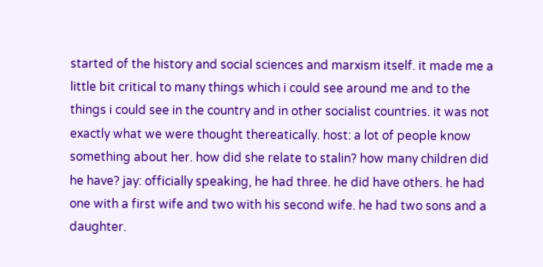started of the history and social sciences and marxism itself. it made me a little bit critical to many things which i could see around me and to the things i could see in the country and in other socialist countries. it was not exactly what we were thought thereatically. host: a lot of people know something about her. how did she relate to stalin? how many children did he have? jay: officially speaking, he had three. he did have others. he had one with a first wife and two with his second wife. he had two sons and a daughter.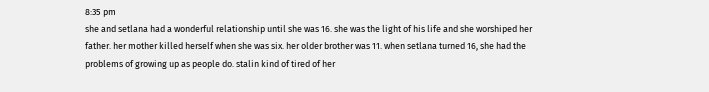8:35 pm
she and setlana had a wonderful relationship until she was 16. she was the light of his life and she worshiped her father. her mother killed herself when she was six. her older brother was 11. when setlana turned 16, she had the problems of growing up as people do. stalin kind of tired of her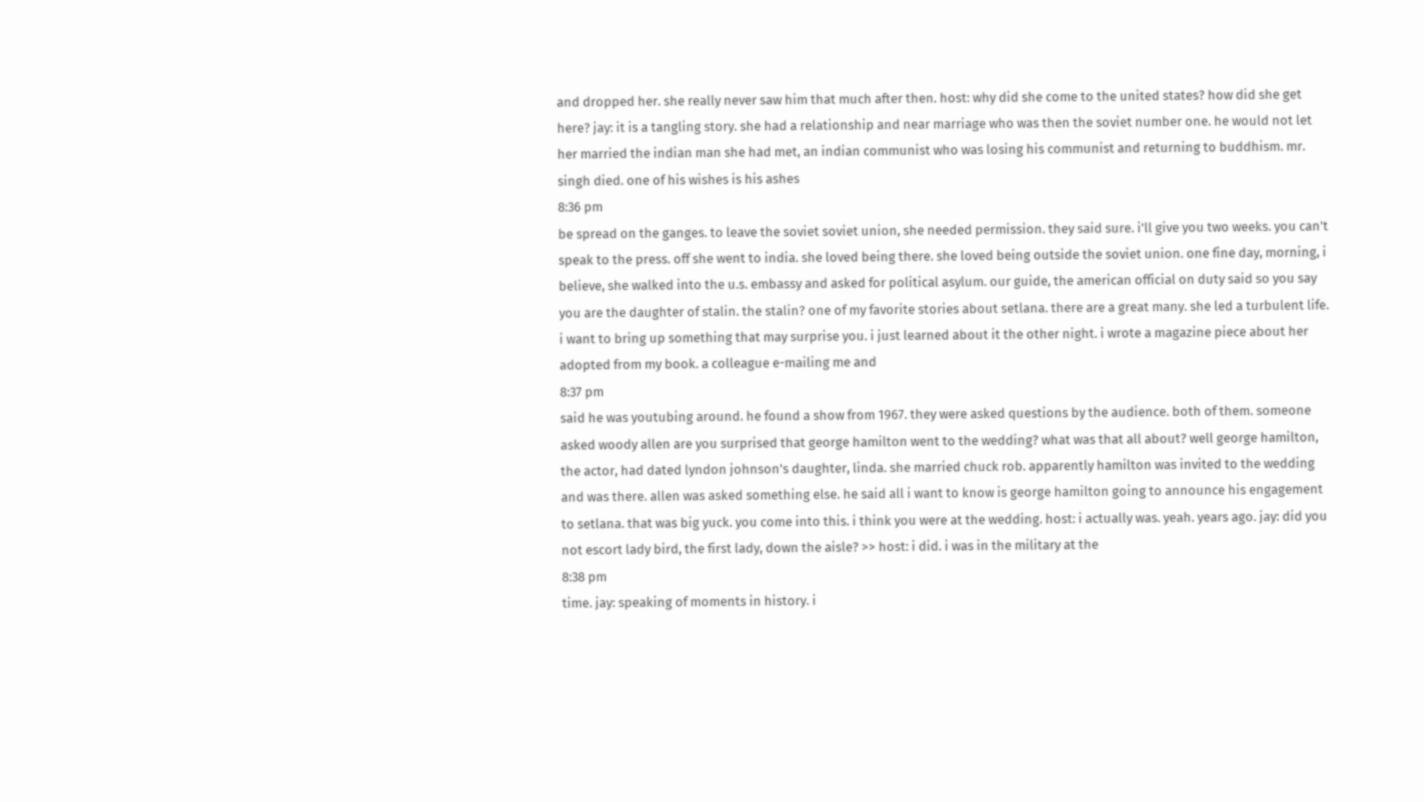and dropped her. she really never saw him that much after then. host: why did she come to the united states? how did she get here? jay: it is a tangling story. she had a relationship and near marriage who was then the soviet number one. he would not let her married the indian man she had met, an indian communist who was losing his communist and returning to buddhism. mr. singh died. one of his wishes is his ashes
8:36 pm
be spread on the ganges. to leave the soviet soviet union, she needed permission. they said sure. i'll give you two weeks. you can't speak to the press. off she went to india. she loved being there. she loved being outside the soviet union. one fine day, morning, i believe, she walked into the u.s. embassy and asked for political asylum. our guide, the american official on duty said so you say you are the daughter of stalin. the stalin? one of my favorite stories about setlana. there are a great many. she led a turbulent life. i want to bring up something that may surprise you. i just learned about it the other night. i wrote a magazine piece about her adopted from my book. a colleague e-mailing me and
8:37 pm
said he was youtubing around. he found a show from 1967. they were asked questions by the audience. both of them. someone asked woody allen are you surprised that george hamilton went to the wedding? what was that all about? well george hamilton, the actor, had dated lyndon johnson's daughter, linda. she married chuck rob. apparently hamilton was invited to the wedding and was there. allen was asked something else. he said all i want to know is george hamilton going to announce his engagement to setlana. that was big yuck. you come into this. i think you were at the wedding. host: i actually was. yeah. years ago. jay: did you not escort lady bird, the first lady, down the aisle? >> host: i did. i was in the military at the
8:38 pm
time. jay: speaking of moments in history. i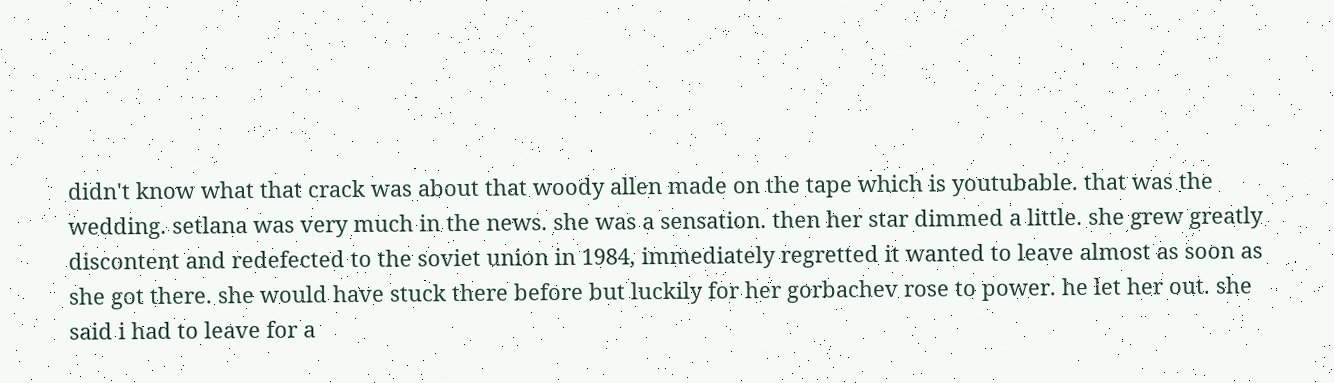didn't know what that crack was about that woody allen made on the tape which is youtubable. that was the wedding. setlana was very much in the news. she was a sensation. then her star dimmed a little. she grew greatly discontent and redefected to the soviet union in 1984, immediately regretted it wanted to leave almost as soon as she got there. she would have stuck there before but luckily for her gorbachev rose to power. he let her out. she said i had to leave for a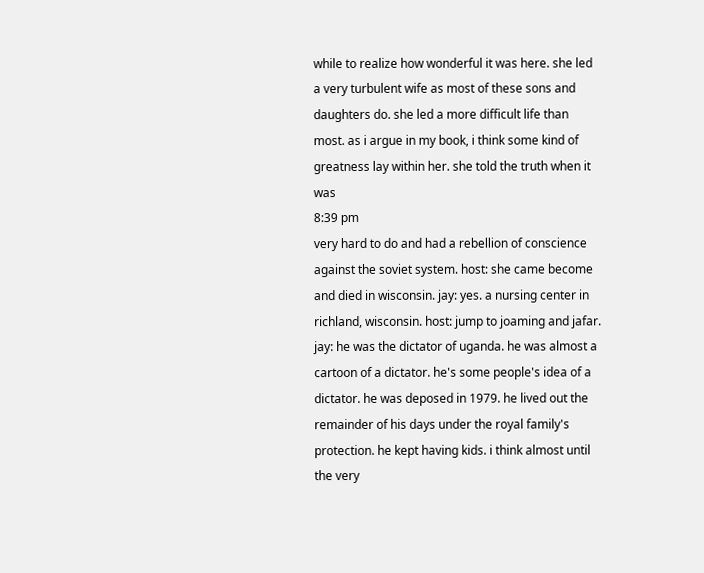while to realize how wonderful it was here. she led a very turbulent wife as most of these sons and daughters do. she led a more difficult life than most. as i argue in my book, i think some kind of greatness lay within her. she told the truth when it was
8:39 pm
very hard to do and had a rebellion of conscience against the soviet system. host: she came become and died in wisconsin. jay: yes. a nursing center in richland, wisconsin. host: jump to joaming and jafar. jay: he was the dictator of uganda. he was almost a cartoon of a dictator. he's some people's idea of a dictator. he was deposed in 1979. he lived out the remainder of his days under the royal family's protection. he kept having kids. i think almost until the very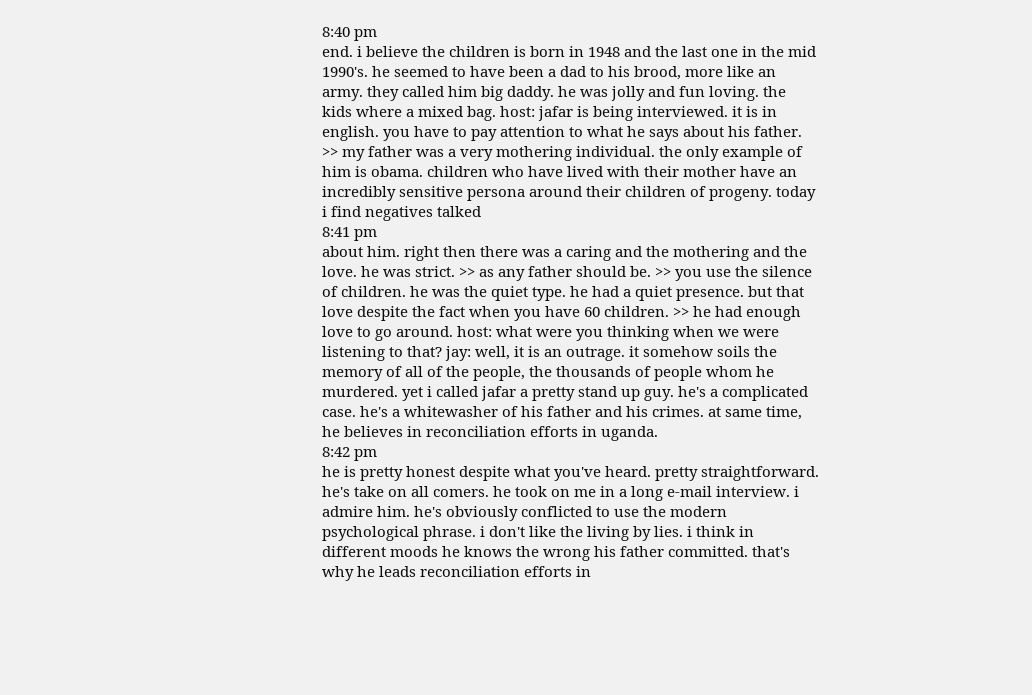8:40 pm
end. i believe the children is born in 1948 and the last one in the mid 1990's. he seemed to have been a dad to his brood, more like an army. they called him big daddy. he was jolly and fun loving. the kids where a mixed bag. host: jafar is being interviewed. it is in english. you have to pay attention to what he says about his father. >> my father was a very mothering individual. the only example of him is obama. children who have lived with their mother have an incredibly sensitive persona around their children of progeny. today i find negatives talked
8:41 pm
about him. right then there was a caring and the mothering and the love. he was strict. >> as any father should be. >> you use the silence of children. he was the quiet type. he had a quiet presence. but that love despite the fact when you have 60 children. >> he had enough love to go around. host: what were you thinking when we were listening to that? jay: well, it is an outrage. it somehow soils the memory of all of the people, the thousands of people whom he murdered. yet i called jafar a pretty stand up guy. he's a complicated case. he's a whitewasher of his father and his crimes. at same time, he believes in reconciliation efforts in uganda.
8:42 pm
he is pretty honest despite what you've heard. pretty straightforward. he's take on all comers. he took on me in a long e-mail interview. i admire him. he's obviously conflicted to use the modern psychological phrase. i don't like the living by lies. i think in different moods he knows the wrong his father committed. that's why he leads reconciliation efforts in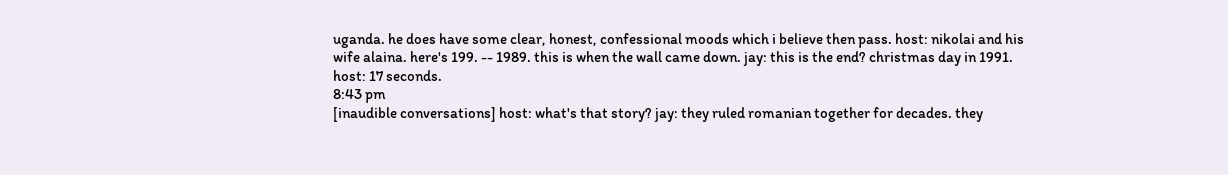uganda. he does have some clear, honest, confessional moods which i believe then pass. host: nikolai and his wife alaina. here's 199. -- 1989. this is when the wall came down. jay: this is the end? christmas day in 1991. host: 17 seconds.
8:43 pm
[inaudible conversations] host: what's that story? jay: they ruled romanian together for decades. they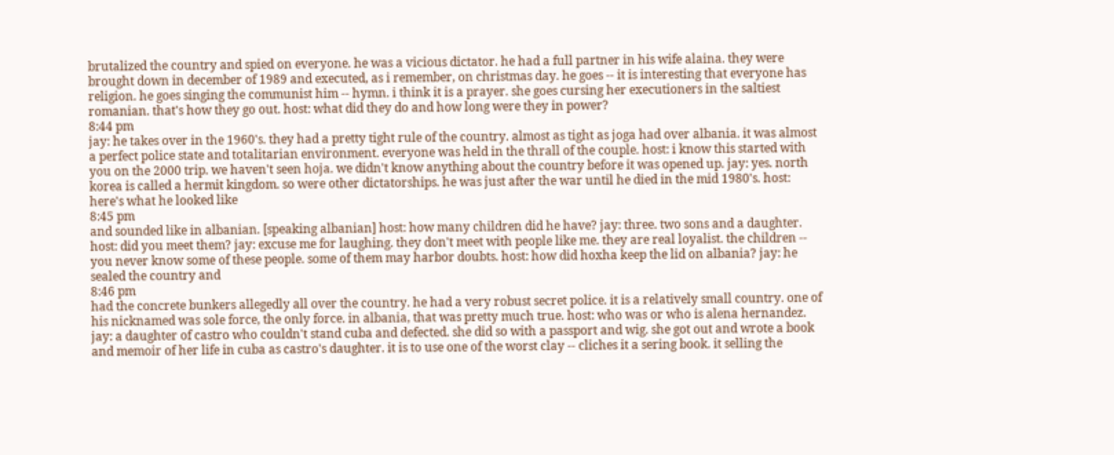brutalized the country and spied on everyone. he was a vicious dictator. he had a full partner in his wife alaina. they were brought down in december of 1989 and executed, as i remember, on christmas day. he goes -- it is interesting that everyone has religion. he goes singing the communist him -- hymn. i think it is a prayer. she goes cursing her executioners in the saltiest romanian. that's how they go out. host: what did they do and how long were they in power?
8:44 pm
jay: he takes over in the 1960's. they had a pretty tight rule of the country. almost as tight as joga had over albania. it was almost a perfect police state and totalitarian environment. everyone was held in the thrall of the couple. host: i know this started with you on the 2000 trip. we haven't seen hoja. we didn't know anything about the country before it was opened up. jay: yes. north korea is called a hermit kingdom. so were other dictatorships. he was just after the war until he died in the mid 1980's. host: here's what he looked like
8:45 pm
and sounded like in albanian. [speaking albanian] host: how many children did he have? jay: three. two sons and a daughter. host: did you meet them? jay: excuse me for laughing. they don't meet with people like me. they are real loyalist. the children -- you never know some of these people. some of them may harbor doubts. host: how did hoxha keep the lid on albania? jay: he sealed the country and
8:46 pm
had the concrete bunkers allegedly all over the country. he had a very robust secret police. it is a relatively small country. one of his nicknamed was sole force, the only force. in albania, that was pretty much true. host: who was or who is alena hernandez. jay: a daughter of castro who couldn't stand cuba and defected. she did so with a passport and wig. she got out and wrote a book and memoir of her life in cuba as castro's daughter. it is to use one of the worst clay -- cliches it a sering book. it selling the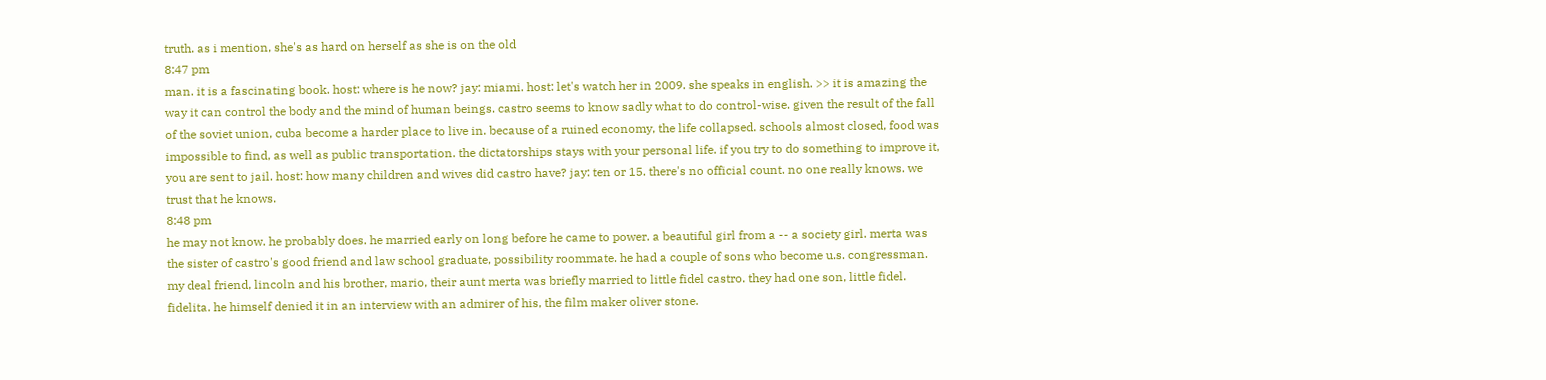truth. as i mention, she's as hard on herself as she is on the old
8:47 pm
man. it is a fascinating book. host: where is he now? jay: miami. host: let's watch her in 2009. she speaks in english. >> it is amazing the way it can control the body and the mind of human beings. castro seems to know sadly what to do control-wise. given the result of the fall of the soviet union, cuba become a harder place to live in. because of a ruined economy, the life collapsed. schools almost closed, food was impossible to find, as well as public transportation. the dictatorships stays with your personal life. if you try to do something to improve it, you are sent to jail. host: how many children and wives did castro have? jay: ten or 15. there's no official count. no one really knows. we trust that he knows.
8:48 pm
he may not know. he probably does. he married early on long before he came to power. a beautiful girl from a -- a society girl. merta was the sister of castro's good friend and law school graduate, possibility roommate. he had a couple of sons who become u.s. congressman. my deal friend, lincoln and his brother, mario, their aunt merta was briefly married to little fidel castro. they had one son, little fidel. fidelita. he himself denied it in an interview with an admirer of his, the film maker oliver stone.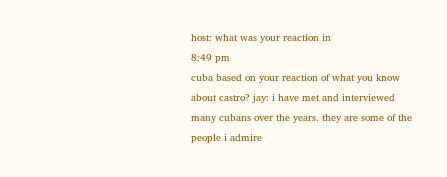host: what was your reaction in
8:49 pm
cuba based on your reaction of what you know about castro? jay: i have met and interviewed many cubans over the years. they are some of the people i admire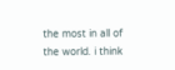the most in all of the world. i think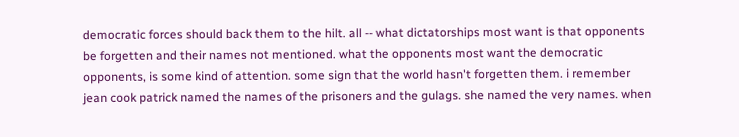democratic forces should back them to the hilt. all -- what dictatorships most want is that opponents be forgetten and their names not mentioned. what the opponents most want the democratic opponents, is some kind of attention. some sign that the world hasn't forgetten them. i remember jean cook patrick named the names of the prisoners and the gulags. she named the very names. when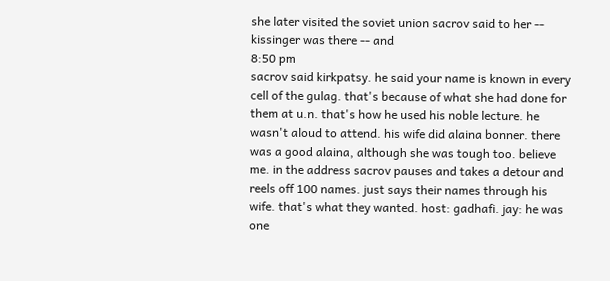she later visited the soviet union sacrov said to her -- kissinger was there -- and
8:50 pm
sacrov said kirkpatsy. he said your name is known in every cell of the gulag. that's because of what she had done for them at u.n. that's how he used his noble lecture. he wasn't aloud to attend. his wife did alaina bonner. there was a good alaina, although she was tough too. believe me. in the address sacrov pauses and takes a detour and reels off 100 names. just says their names through his wife. that's what they wanted. host: gadhafi. jay: he was one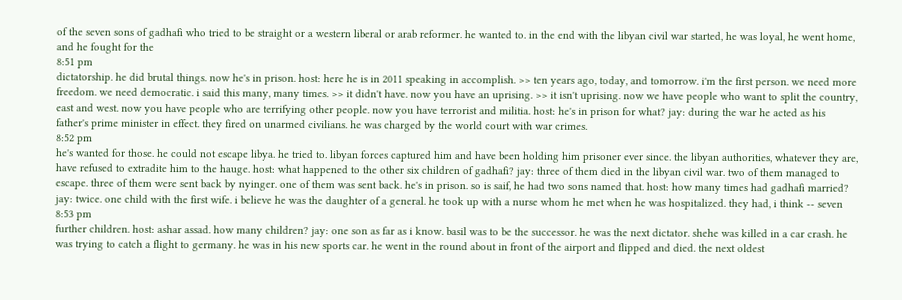of the seven sons of gadhafi who tried to be straight or a western liberal or arab reformer. he wanted to. in the end with the libyan civil war started, he was loyal, he went home, and he fought for the
8:51 pm
dictatorship. he did brutal things. now he's in prison. host: here he is in 2011 speaking in accomplish. >> ten years ago, today, and tomorrow. i'm the first person. we need more freedom. we need democratic. i said this many, many times. >> it didn't have. now you have an uprising. >> it isn't uprising. now we have people who want to split the country, east and west. now you have people who are terrifying other people. now you have terrorist and militia. host: he's in prison for what? jay: during the war he acted as his father's prime minister in effect. they fired on unarmed civilians. he was charged by the world court with war crimes.
8:52 pm
he's wanted for those. he could not escape libya. he tried to. libyan forces captured him and have been holding him prisoner ever since. the libyan authorities, whatever they are, have refused to extradite him to the hauge. host: what happened to the other six children of gadhafi? jay: three of them died in the libyan civil war. two of them managed to escape. three of them were sent back by nyinger. one of them was sent back. he's in prison. so is saif, he had two sons named that. host: how many times had gadhafi married? jay: twice. one child with the first wife. i believe he was the daughter of a general. he took up with a nurse whom he met when he was hospitalized. they had, i think -- seven
8:53 pm
further children. host: ashar assad. how many children? jay: one son as far as i know. basil was to be the successor. he was the next dictator. shehe was killed in a car crash. he was trying to catch a flight to germany. he was in his new sports car. he went in the round about in front of the airport and flipped and died. the next oldest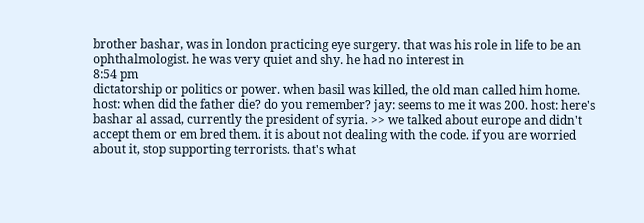brother bashar, was in london practicing eye surgery. that was his role in life to be an ophthalmologist. he was very quiet and shy. he had no interest in
8:54 pm
dictatorship or politics or power. when basil was killed, the old man called him home. host: when did the father die? do you remember? jay: seems to me it was 200. host: here's bashar al assad, currently the president of syria. >> we talked about europe and didn't accept them or em bred them. it is about not dealing with the code. if you are worried about it, stop supporting terrorists. that's what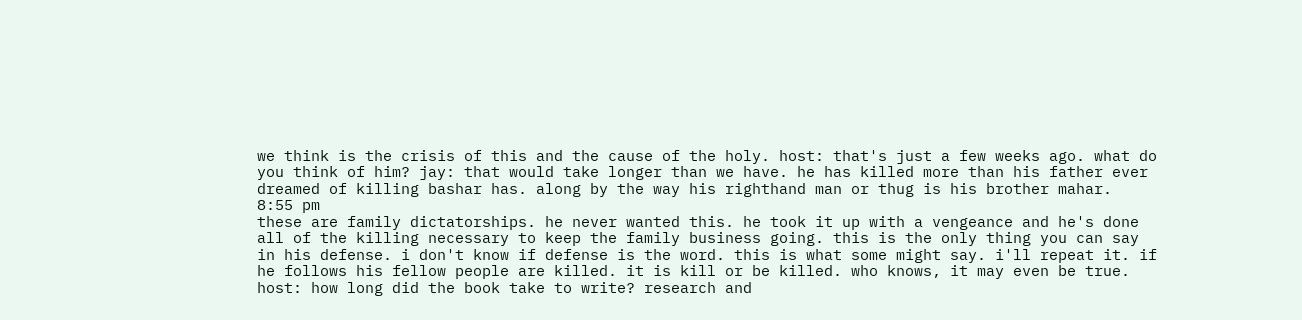we think is the crisis of this and the cause of the holy. host: that's just a few weeks ago. what do you think of him? jay: that would take longer than we have. he has killed more than his father ever dreamed of killing bashar has. along by the way his righthand man or thug is his brother mahar.
8:55 pm
these are family dictatorships. he never wanted this. he took it up with a vengeance and he's done all of the killing necessary to keep the family business going. this is the only thing you can say in his defense. i don't know if defense is the word. this is what some might say. i'll repeat it. if he follows his fellow people are killed. it is kill or be killed. who knows, it may even be true. host: how long did the book take to write? research and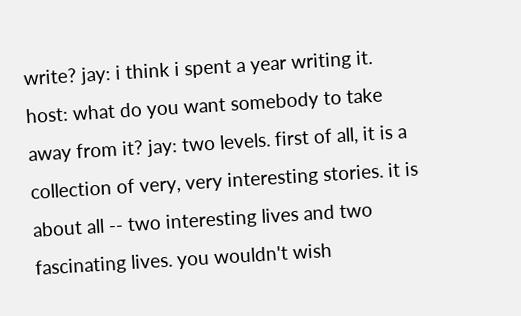write? jay: i think i spent a year writing it. host: what do you want somebody to take away from it? jay: two levels. first of all, it is a collection of very, very interesting stories. it is about all -- two interesting lives and two fascinating lives. you wouldn't wish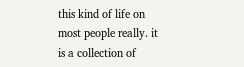this kind of life on most people really. it is a collection of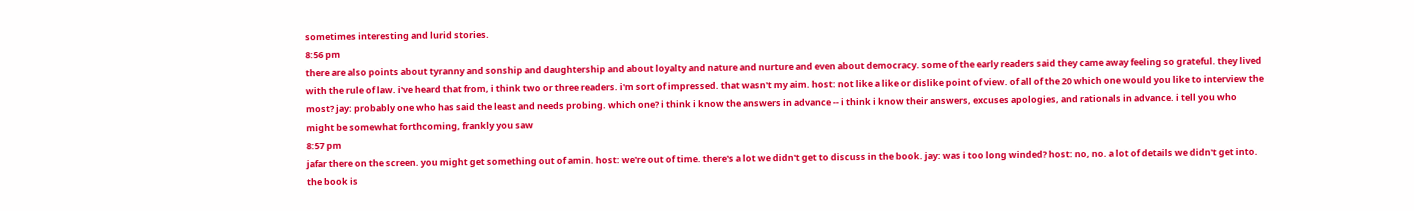sometimes interesting and lurid stories.
8:56 pm
there are also points about tyranny and sonship and daughtership and about loyalty and nature and nurture and even about democracy. some of the early readers said they came away feeling so grateful. they lived with the rule of law. i've heard that from, i think two or three readers. i'm sort of impressed. that wasn't my aim. host: not like a like or dislike point of view. of all of the 20 which one would you like to interview the most? jay: probably one who has said the least and needs probing. which one? i think i know the answers in advance -- i think i know their answers, excuses apologies, and rationals in advance. i tell you who might be somewhat forthcoming, frankly you saw
8:57 pm
jafar there on the screen. you might get something out of amin. host: we're out of time. there's a lot we didn't get to discuss in the book. jay: was i too long winded? host: no, no. a lot of details we didn't get into. the book is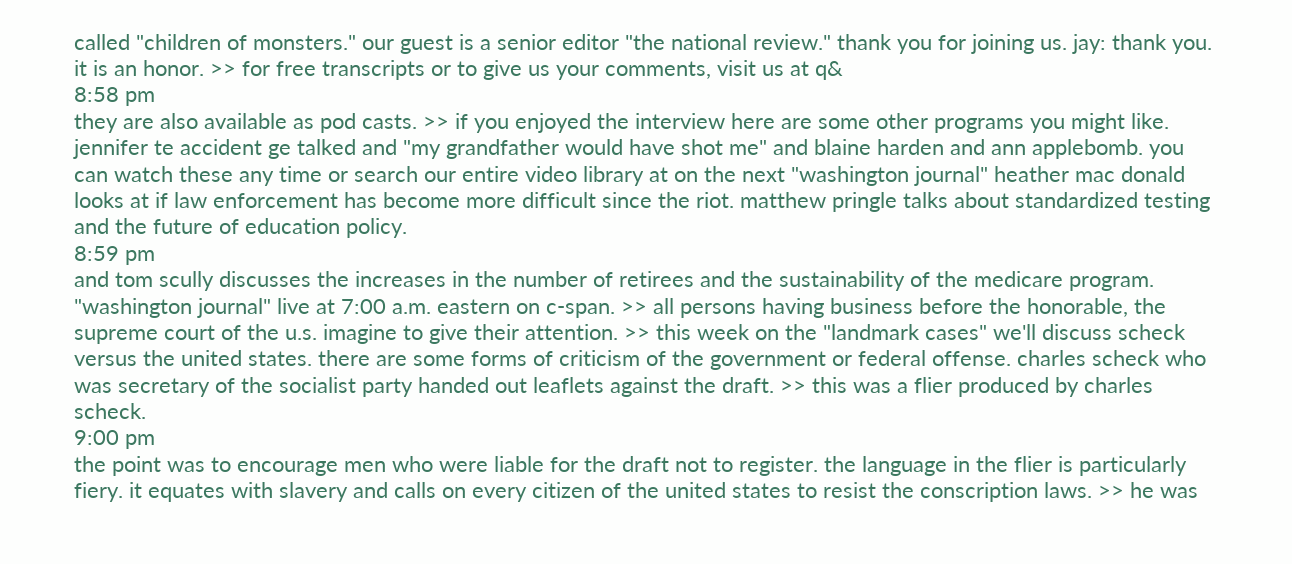called "children of monsters." our guest is a senior editor "the national review." thank you for joining us. jay: thank you. it is an honor. >> for free transcripts or to give us your comments, visit us at q&
8:58 pm
they are also available as pod casts. >> if you enjoyed the interview here are some other programs you might like. jennifer te accident ge talked and "my grandfather would have shot me" and blaine harden and ann applebomb. you can watch these any time or search our entire video library at on the next "washington journal" heather mac donald looks at if law enforcement has become more difficult since the riot. matthew pringle talks about standardized testing and the future of education policy.
8:59 pm
and tom scully discusses the increases in the number of retirees and the sustainability of the medicare program. "washington journal" live at 7:00 a.m. eastern on c-span. >> all persons having business before the honorable, the supreme court of the u.s. imagine to give their attention. >> this week on the "landmark cases" we'll discuss scheck versus the united states. there are some forms of criticism of the government or federal offense. charles scheck who was secretary of the socialist party handed out leaflets against the draft. >> this was a flier produced by charles scheck.
9:00 pm
the point was to encourage men who were liable for the draft not to register. the language in the flier is particularly fiery. it equates with slavery and calls on every citizen of the united states to resist the conscription laws. >> he was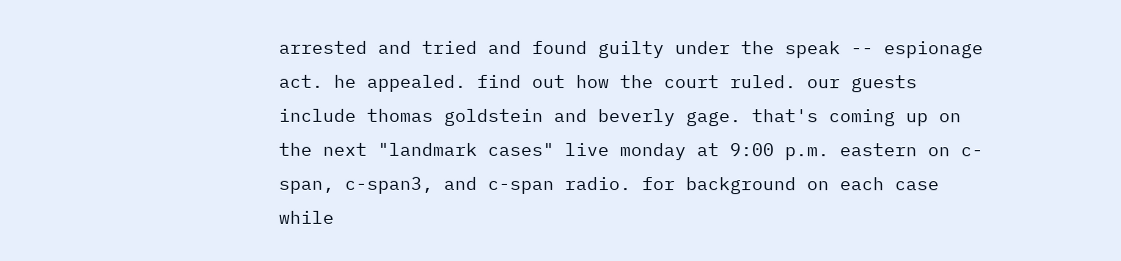arrested and tried and found guilty under the speak -- espionage act. he appealed. find out how the court ruled. our guests include thomas goldstein and beverly gage. that's coming up on the next "landmark cases" live monday at 9:00 p.m. eastern on c-span, c-span3, and c-span radio. for background on each case while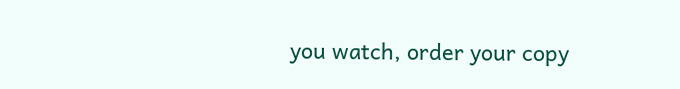you watch, order your copy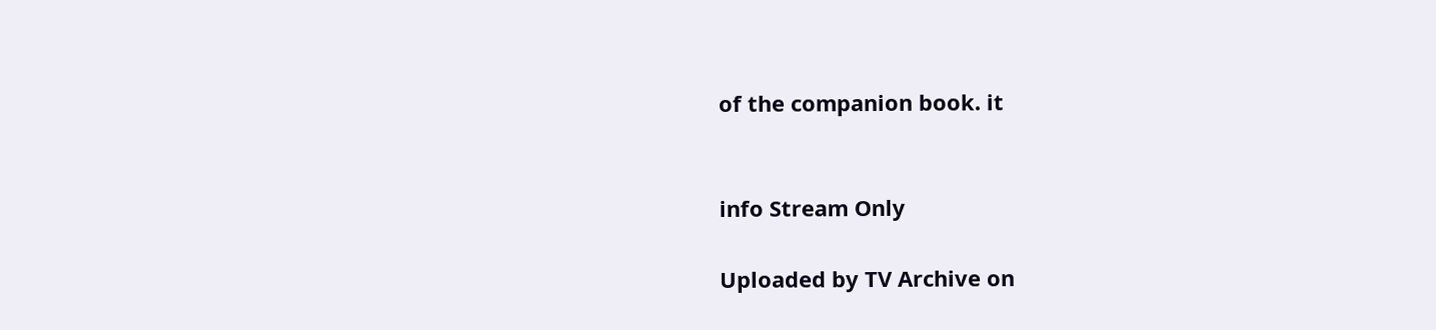of the companion book. it


info Stream Only

Uploaded by TV Archive on